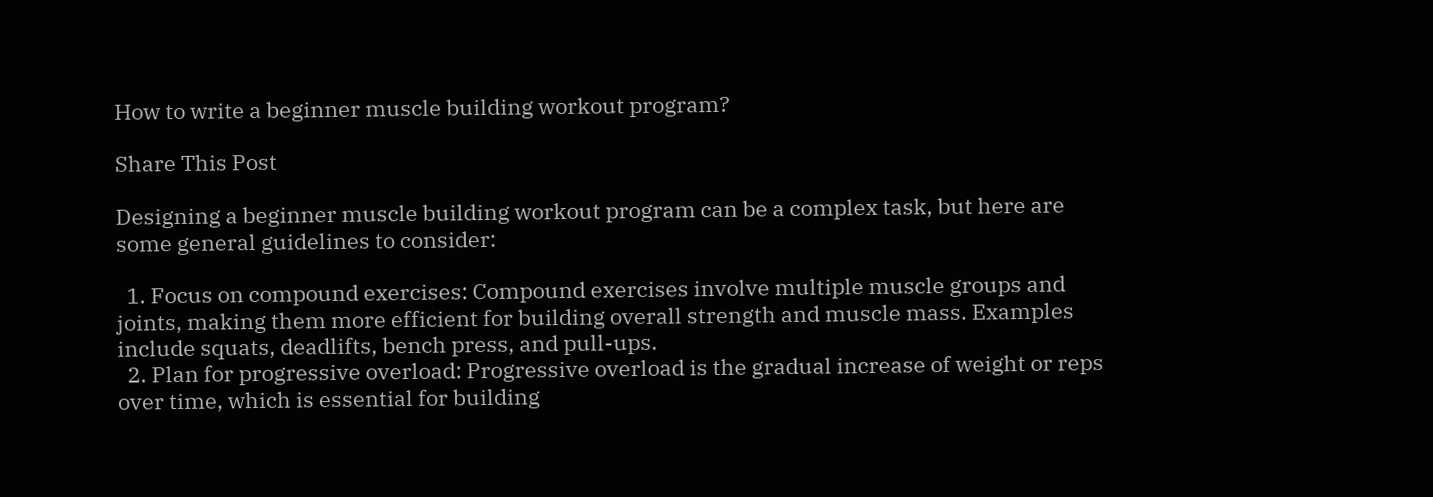How to write a beginner muscle building workout program?

Share This Post

Designing a beginner muscle building workout program can be a complex task, but here are some general guidelines to consider:

  1. Focus on compound exercises: Compound exercises involve multiple muscle groups and joints, making them more efficient for building overall strength and muscle mass. Examples include squats, deadlifts, bench press, and pull-ups.
  2. Plan for progressive overload: Progressive overload is the gradual increase of weight or reps over time, which is essential for building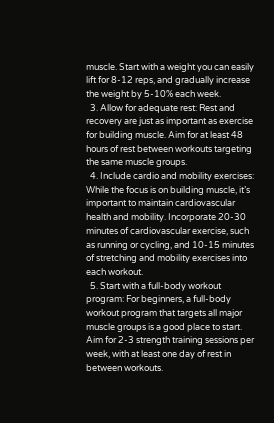muscle. Start with a weight you can easily lift for 8-12 reps, and gradually increase the weight by 5-10% each week.
  3. Allow for adequate rest: Rest and recovery are just as important as exercise for building muscle. Aim for at least 48 hours of rest between workouts targeting the same muscle groups.
  4. Include cardio and mobility exercises: While the focus is on building muscle, it’s important to maintain cardiovascular health and mobility. Incorporate 20-30 minutes of cardiovascular exercise, such as running or cycling, and 10-15 minutes of stretching and mobility exercises into each workout.
  5. Start with a full-body workout program: For beginners, a full-body workout program that targets all major muscle groups is a good place to start. Aim for 2-3 strength training sessions per week, with at least one day of rest in between workouts.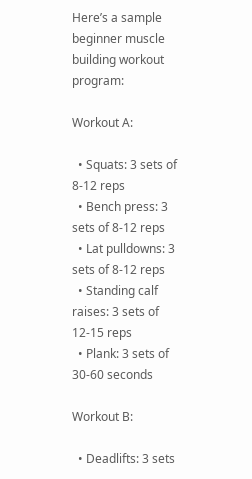Here’s a sample beginner muscle building workout program:

Workout A:

  • Squats: 3 sets of 8-12 reps
  • Bench press: 3 sets of 8-12 reps
  • Lat pulldowns: 3 sets of 8-12 reps
  • Standing calf raises: 3 sets of 12-15 reps
  • Plank: 3 sets of 30-60 seconds

Workout B:

  • Deadlifts: 3 sets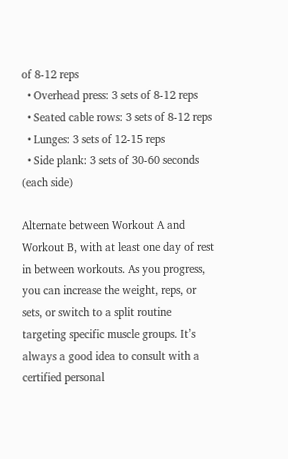of 8-12 reps
  • Overhead press: 3 sets of 8-12 reps
  • Seated cable rows: 3 sets of 8-12 reps
  • Lunges: 3 sets of 12-15 reps
  • Side plank: 3 sets of 30-60 seconds (each side)

Alternate between Workout A and Workout B, with at least one day of rest in between workouts. As you progress, you can increase the weight, reps, or sets, or switch to a split routine targeting specific muscle groups. It’s always a good idea to consult with a certified personal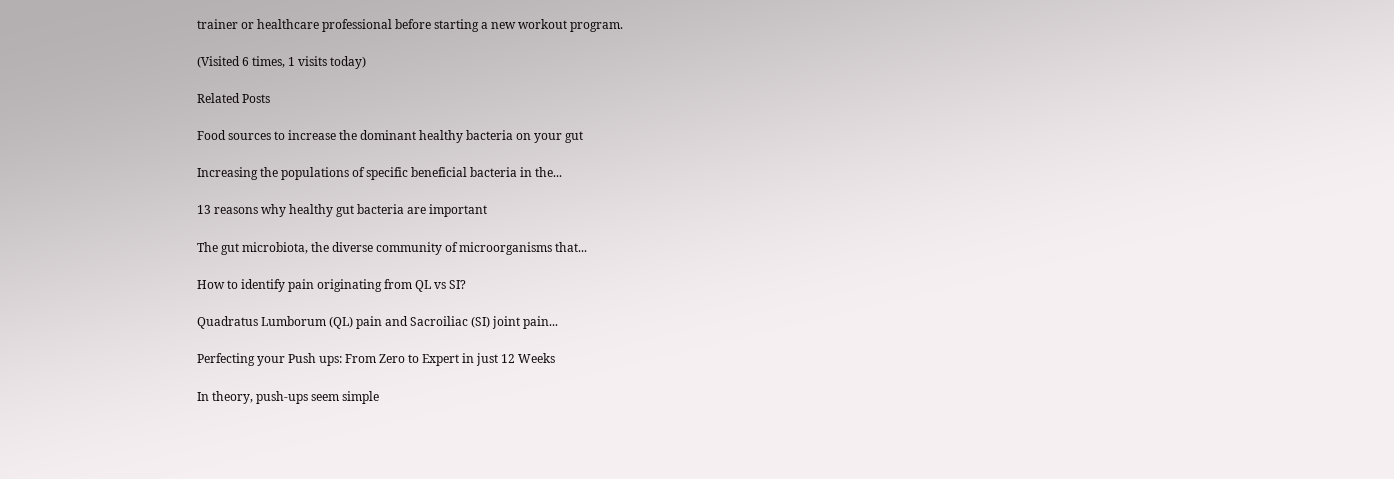trainer or healthcare professional before starting a new workout program.

(Visited 6 times, 1 visits today)

Related Posts

Food sources to increase the dominant healthy bacteria on your gut

Increasing the populations of specific beneficial bacteria in the...

13 reasons why healthy gut bacteria are important

The gut microbiota, the diverse community of microorganisms that...

How to identify pain originating from QL vs SI?

Quadratus Lumborum (QL) pain and Sacroiliac (SI) joint pain...

Perfecting your Push ups: From Zero to Expert in just 12 Weeks

In theory, push-ups seem simple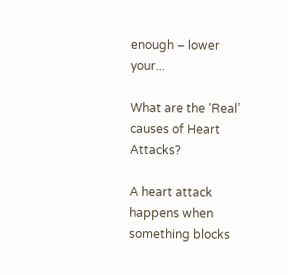enough – lower your...

What are the ‘Real’ causes of Heart Attacks?

A heart attack happens when something blocks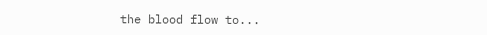the blood flow to...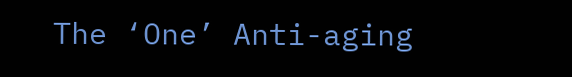The ‘One’ Anti-aging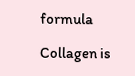formula

Collagen is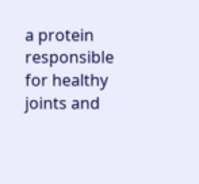a protein responsible for healthy joints and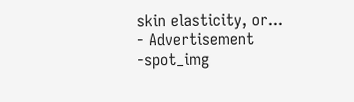skin elasticity, or...
- Advertisement -spot_img